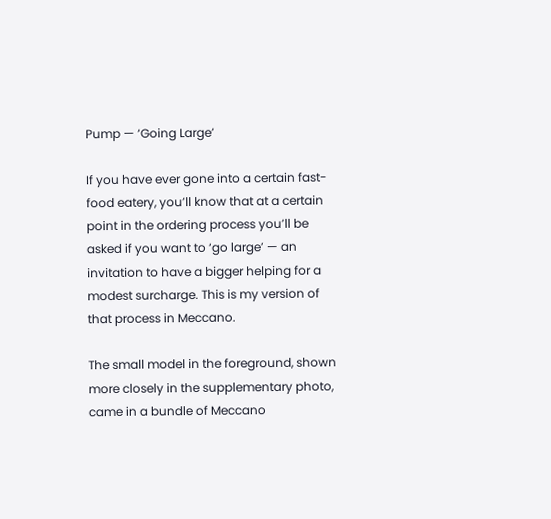Pump — ‘Going Large’

If you have ever gone into a certain fast-food eatery, you’ll know that at a certain point in the ordering process you’ll be asked if you want to ‘go large’ — an invitation to have a bigger helping for a modest surcharge. This is my version of that process in Meccano.

The small model in the foreground, shown more closely in the supplementary photo, came in a bundle of Meccano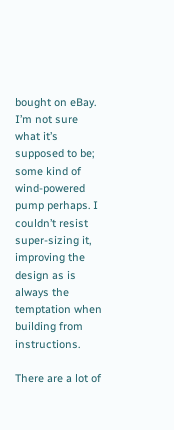bought on eBay. I’m not sure what it’s supposed to be; some kind of wind-powered pump perhaps. I couldn’t resist super-sizing it, improving the design as is always the temptation when building from instructions.

There are a lot of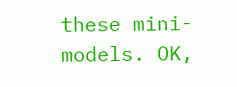these mini-models. OK,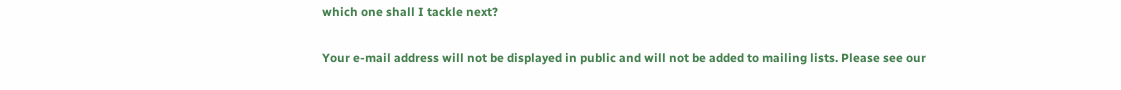which one shall I tackle next?

Your e-mail address will not be displayed in public and will not be added to mailing lists. Please see our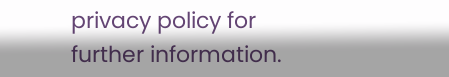privacy policy for further information.